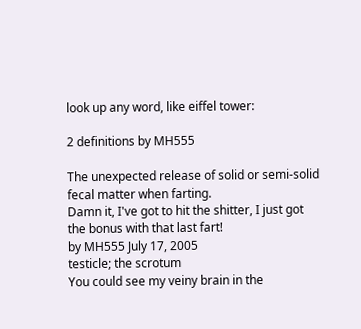look up any word, like eiffel tower:

2 definitions by MH555

The unexpected release of solid or semi-solid fecal matter when farting.
Damn it, I've got to hit the shitter, I just got the bonus with that last fart!
by MH555 July 17, 2005
testicle; the scrotum
You could see my veiny brain in the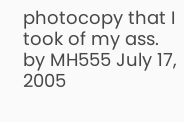photocopy that I took of my ass.
by MH555 July 17, 2005